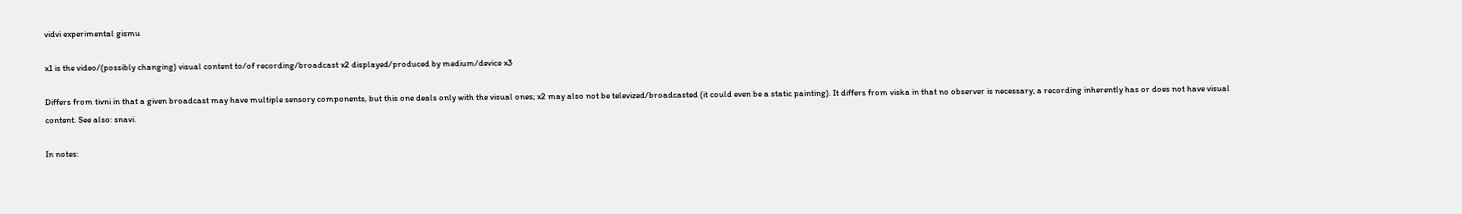vidvi experimental gismu

x1 is the video/(possibly changing) visual content to/of recording/broadcast x2 displayed/produced by medium/device x3

Differs from tivni in that a given broadcast may have multiple sensory components, but this one deals only with the visual ones; x2 may also not be televized/broadcasted (it could even be a static painting). It differs from viska in that no observer is necessary; a recording inherently has or does not have visual content. See also: snavi.

In notes: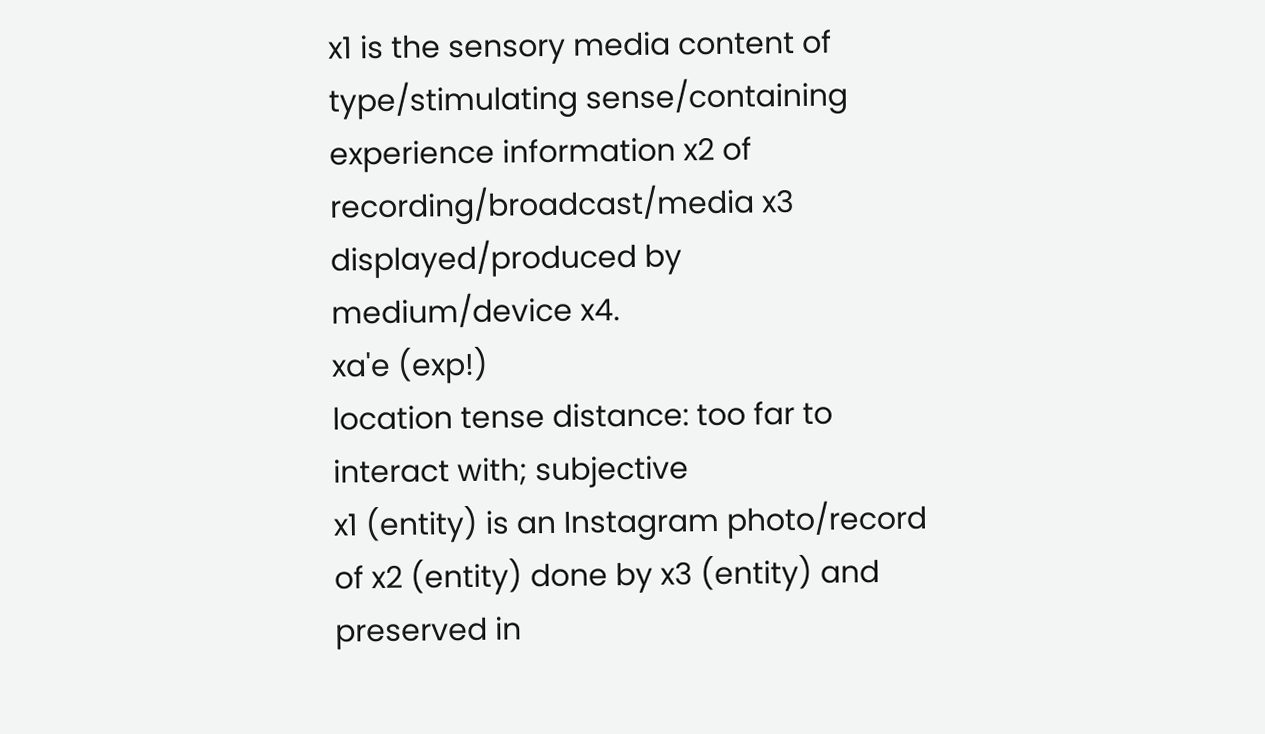x1 is the sensory media content of type/stimulating sense/containing experience information x2 of recording/broadcast/media x3 displayed/produced by medium/device x4.
xa'e (exp!)
location tense distance: too far to interact with; subjective
x1 (entity) is an Instagram photo/record of x2 (entity) done by x3 (entity) and preserved in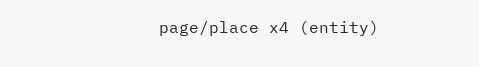page/place x4 (entity)